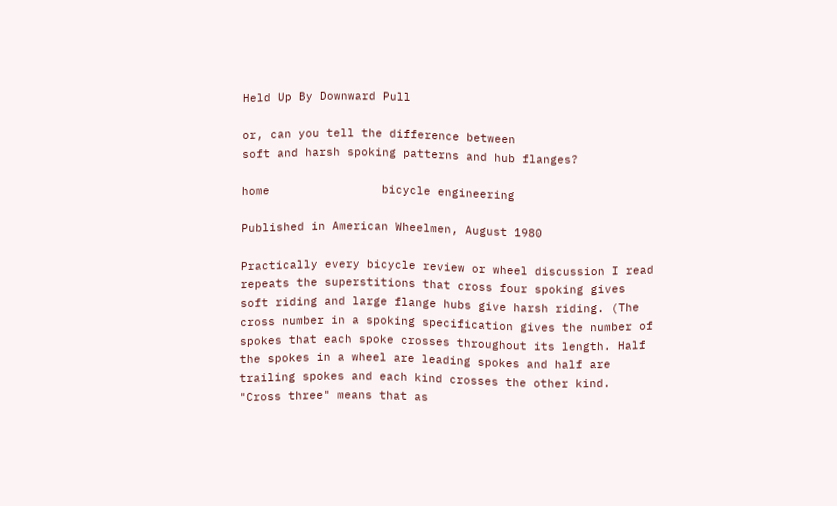Held Up By Downward Pull

or, can you tell the difference between
soft and harsh spoking patterns and hub flanges?

home                bicycle engineering

Published in American Wheelmen, August 1980

Practically every bicycle review or wheel discussion I read repeats the superstitions that cross four spoking gives soft riding and large flange hubs give harsh riding. (The cross number in a spoking specification gives the number of spokes that each spoke crosses throughout its length. Half the spokes in a wheel are leading spokes and half are trailing spokes and each kind crosses the other kind. "Cross three" means that as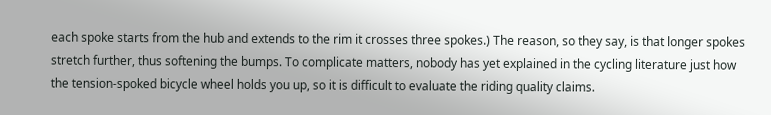each spoke starts from the hub and extends to the rim it crosses three spokes.) The reason, so they say, is that longer spokes stretch further, thus softening the bumps. To complicate matters, nobody has yet explained in the cycling literature just how the tension-spoked bicycle wheel holds you up, so it is difficult to evaluate the riding quality claims.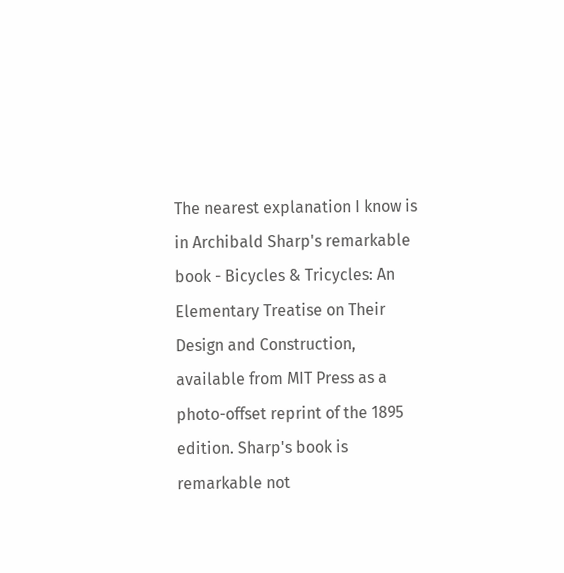The nearest explanation I know is in Archibald Sharp's remarkable book - Bicycles & Tricycles: An Elementary Treatise on Their Design and Construction, available from MIT Press as a photo-offset reprint of the 1895 edition. Sharp's book is remarkable not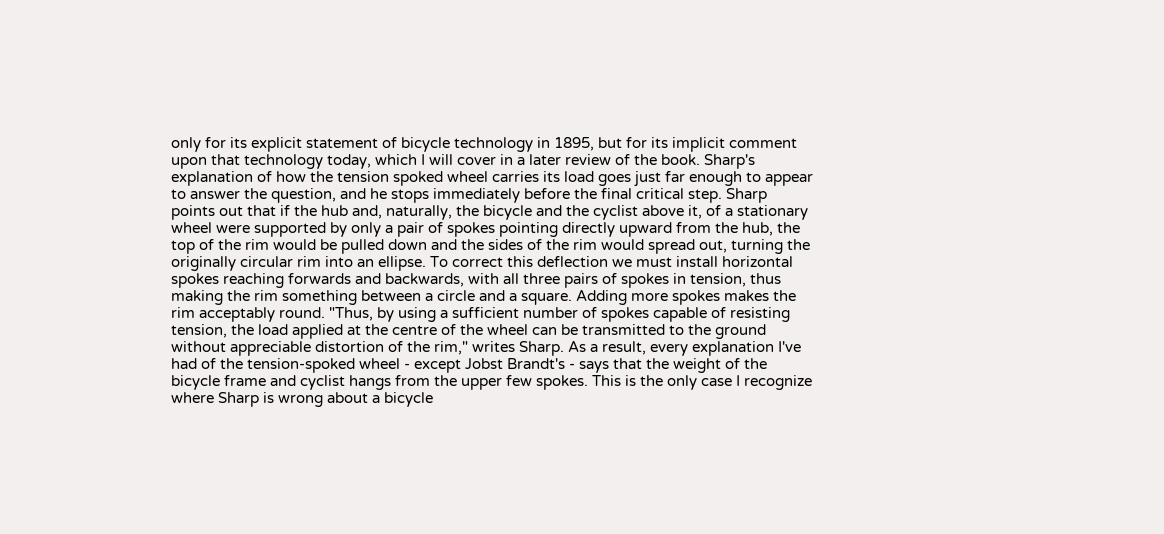only for its explicit statement of bicycle technology in 1895, but for its implicit comment upon that technology today, which I will cover in a later review of the book. Sharp's explanation of how the tension spoked wheel carries its load goes just far enough to appear to answer the question, and he stops immediately before the final critical step. Sharp points out that if the hub and, naturally, the bicycle and the cyclist above it, of a stationary wheel were supported by only a pair of spokes pointing directly upward from the hub, the top of the rim would be pulled down and the sides of the rim would spread out, turning the originally circular rim into an ellipse. To correct this deflection we must install horizontal spokes reaching forwards and backwards, with all three pairs of spokes in tension, thus making the rim something between a circle and a square. Adding more spokes makes the rim acceptably round. "Thus, by using a sufficient number of spokes capable of resisting tension, the load applied at the centre of the wheel can be transmitted to the ground without appreciable distortion of the rim," writes Sharp. As a result, every explanation I've had of the tension-spoked wheel - except Jobst Brandt's - says that the weight of the bicycle frame and cyclist hangs from the upper few spokes. This is the only case I recognize where Sharp is wrong about a bicycle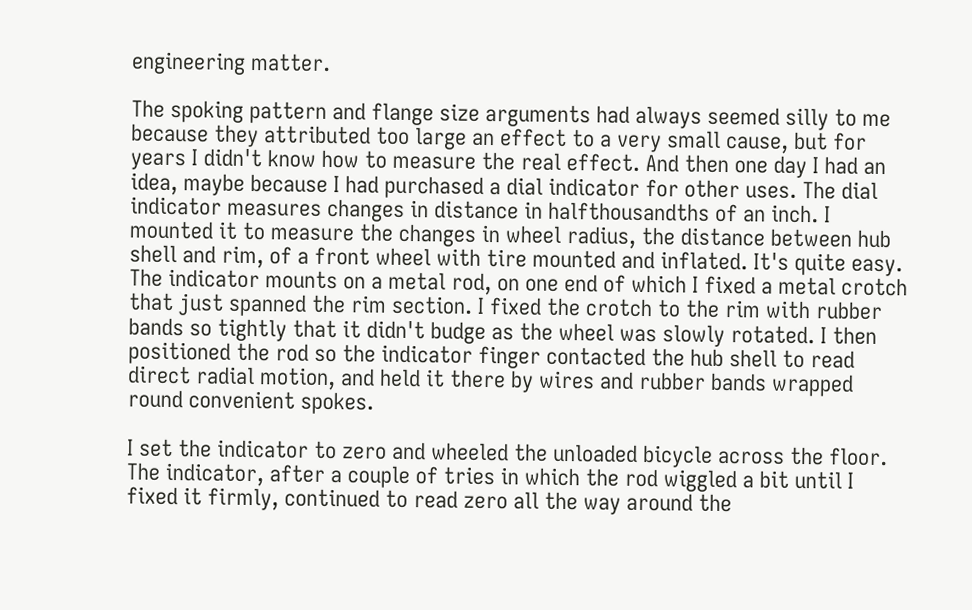engineering matter.

The spoking pattern and flange size arguments had always seemed silly to me because they attributed too large an effect to a very small cause, but for years I didn't know how to measure the real effect. And then one day I had an idea, maybe because I had purchased a dial indicator for other uses. The dial indicator measures changes in distance in halfthousandths of an inch. I mounted it to measure the changes in wheel radius, the distance between hub shell and rim, of a front wheel with tire mounted and inflated. It's quite easy. The indicator mounts on a metal rod, on one end of which I fixed a metal crotch that just spanned the rim section. I fixed the crotch to the rim with rubber bands so tightly that it didn't budge as the wheel was slowly rotated. I then positioned the rod so the indicator finger contacted the hub shell to read direct radial motion, and held it there by wires and rubber bands wrapped round convenient spokes.

I set the indicator to zero and wheeled the unloaded bicycle across the floor. The indicator, after a couple of tries in which the rod wiggled a bit until I fixed it firmly, continued to read zero all the way around the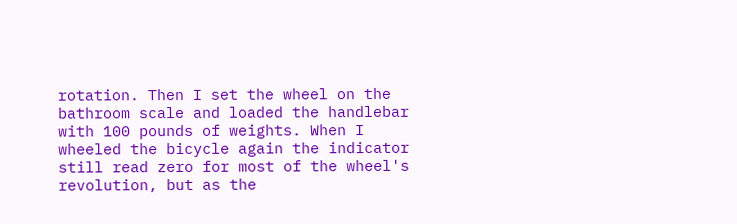rotation. Then I set the wheel on the bathroom scale and loaded the handlebar with 100 pounds of weights. When I wheeled the bicycle again the indicator still read zero for most of the wheel's revolution, but as the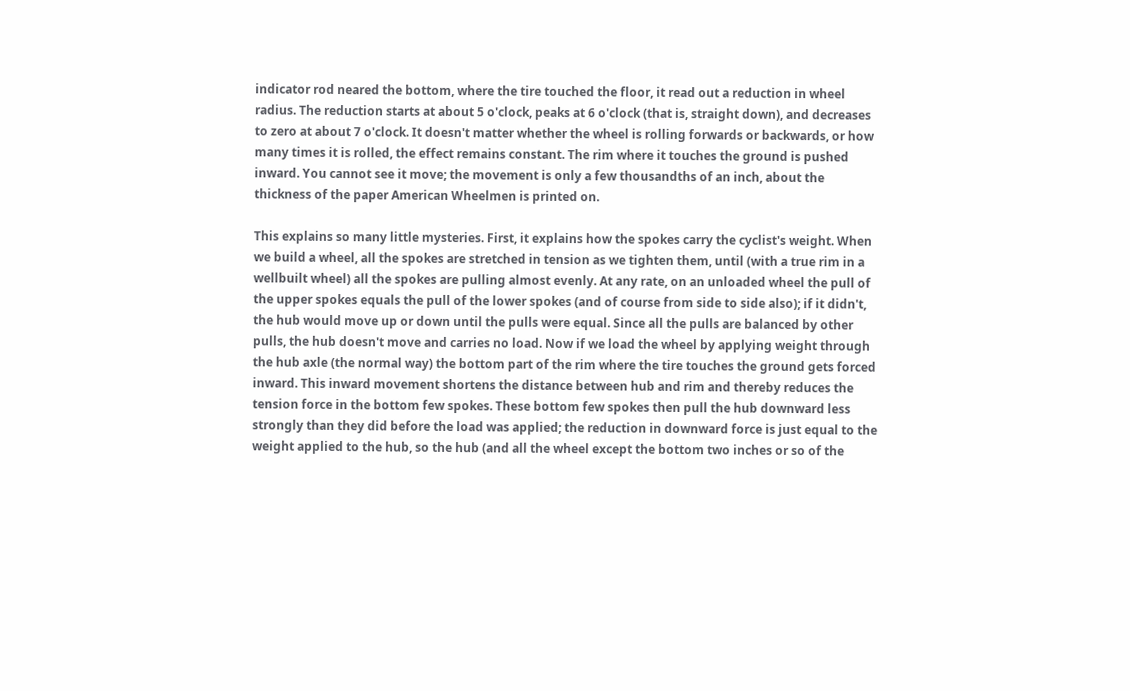indicator rod neared the bottom, where the tire touched the floor, it read out a reduction in wheel radius. The reduction starts at about 5 o'clock, peaks at 6 o'clock (that is, straight down), and decreases to zero at about 7 o'clock. It doesn't matter whether the wheel is rolling forwards or backwards, or how many times it is rolled, the effect remains constant. The rim where it touches the ground is pushed inward. You cannot see it move; the movement is only a few thousandths of an inch, about the thickness of the paper American Wheelmen is printed on.

This explains so many little mysteries. First, it explains how the spokes carry the cyclist's weight. When we build a wheel, all the spokes are stretched in tension as we tighten them, until (with a true rim in a wellbuilt wheel) all the spokes are pulling almost evenly. At any rate, on an unloaded wheel the pull of the upper spokes equals the pull of the lower spokes (and of course from side to side also); if it didn't, the hub would move up or down until the pulls were equal. Since all the pulls are balanced by other pulls, the hub doesn't move and carries no load. Now if we load the wheel by applying weight through the hub axle (the normal way) the bottom part of the rim where the tire touches the ground gets forced inward. This inward movement shortens the distance between hub and rim and thereby reduces the tension force in the bottom few spokes. These bottom few spokes then pull the hub downward less strongly than they did before the load was applied; the reduction in downward force is just equal to the weight applied to the hub, so the hub (and all the wheel except the bottom two inches or so of the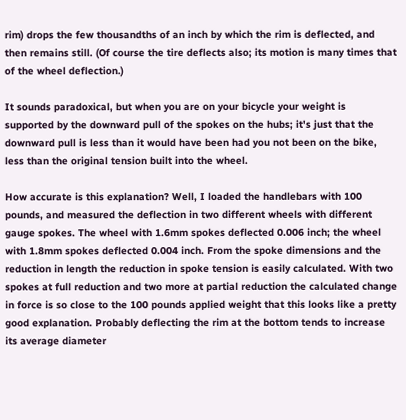rim) drops the few thousandths of an inch by which the rim is deflected, and then remains still. (Of course the tire deflects also; its motion is many times that of the wheel deflection.)

It sounds paradoxical, but when you are on your bicycle your weight is supported by the downward pull of the spokes on the hubs; it's just that the downward pull is less than it would have been had you not been on the bike, less than the original tension built into the wheel.

How accurate is this explanation? Well, I loaded the handlebars with 100 pounds, and measured the deflection in two different wheels with different gauge spokes. The wheel with 1.6mm spokes deflected 0.006 inch; the wheel with 1.8mm spokes deflected 0.004 inch. From the spoke dimensions and the reduction in length the reduction in spoke tension is easily calculated. With two spokes at full reduction and two more at partial reduction the calculated change in force is so close to the 100 pounds applied weight that this looks like a pretty good explanation. Probably deflecting the rim at the bottom tends to increase its average diameter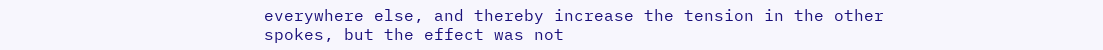everywhere else, and thereby increase the tension in the other spokes, but the effect was not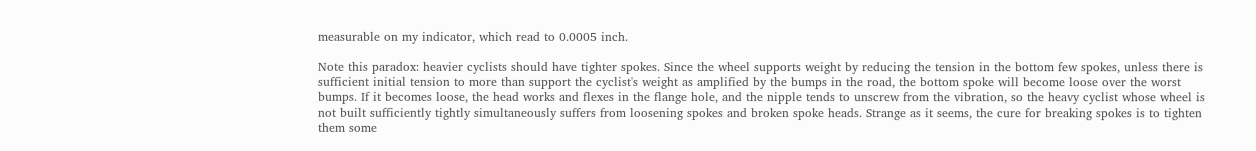measurable on my indicator, which read to 0.0005 inch.

Note this paradox: heavier cyclists should have tighter spokes. Since the wheel supports weight by reducing the tension in the bottom few spokes, unless there is sufficient initial tension to more than support the cyclist's weight as amplified by the bumps in the road, the bottom spoke will become loose over the worst bumps. If it becomes loose, the head works and flexes in the flange hole, and the nipple tends to unscrew from the vibration, so the heavy cyclist whose wheel is not built sufficiently tightly simultaneously suffers from loosening spokes and broken spoke heads. Strange as it seems, the cure for breaking spokes is to tighten them some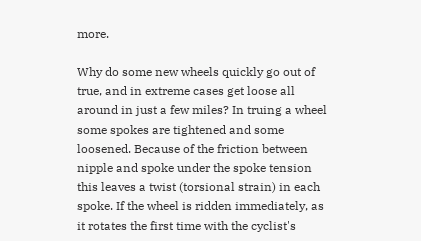more.

Why do some new wheels quickly go out of true, and in extreme cases get loose all around in just a few miles? In truing a wheel some spokes are tightened and some loosened. Because of the friction between nipple and spoke under the spoke tension this leaves a twist (torsional strain) in each spoke. If the wheel is ridden immediately, as it rotates the first time with the cyclist's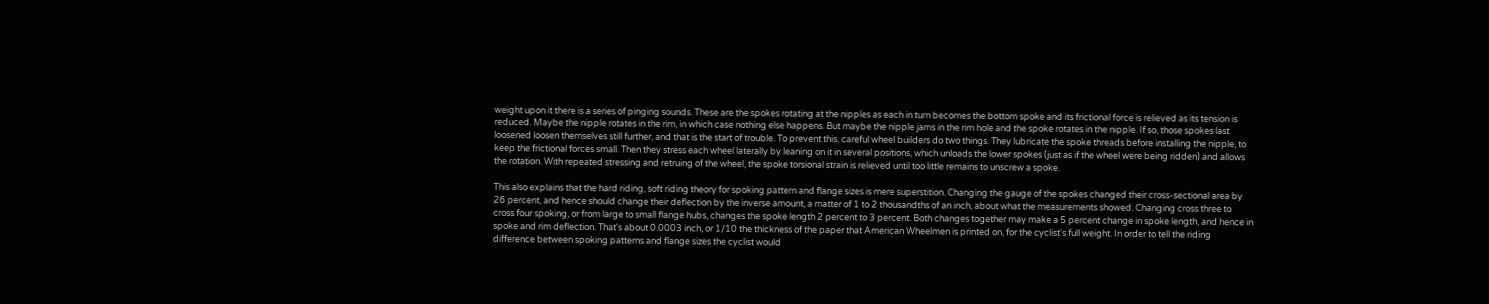weight upon it there is a series of pinging sounds. These are the spokes rotating at the nipples as each in turn becomes the bottom spoke and its frictional force is relieved as its tension is reduced. Maybe the nipple rotates in the rim, in which case nothing else happens. But maybe the nipple jams in the rim hole and the spoke rotates in the nipple. If so, those spokes last loosened loosen themselves still further, and that is the start of trouble. To prevent this, careful wheel builders do two things. They lubricate the spoke threads before installing the nipple, to keep the frictional forces small. Then they stress each wheel laterally by leaning on it in several positions, which unloads the lower spokes (just as if the wheel were being ridden) and allows the rotation. With repeated stressing and retruing of the wheel, the spoke torsional strain is relieved until too little remains to unscrew a spoke.

This also explains that the hard riding, soft riding theory for spoking pattern and flange sizes is mere superstition. Changing the gauge of the spokes changed their cross-sectional area by 26 percent, and hence should change their deflection by the inverse amount, a matter of 1 to 2 thousandths of an inch, about what the measurements showed. Changing cross three to cross four spoking, or from large to small flange hubs, changes the spoke length 2 percent to 3 percent. Both changes together may make a 5 percent change in spoke length, and hence in spoke and rim deflection. That's about 0.0003 inch, or 1/10 the thickness of the paper that American Wheelmen is printed on, for the cyclist's full weight. In order to tell the riding difference between spoking patterns and flange sizes the cyclist would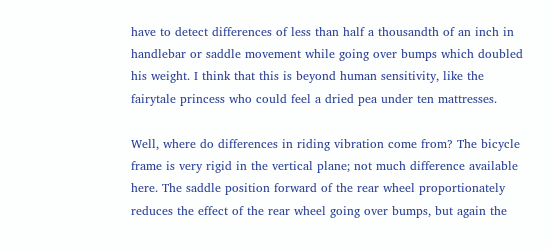have to detect differences of less than half a thousandth of an inch in handlebar or saddle movement while going over bumps which doubled his weight. I think that this is beyond human sensitivity, like the fairytale princess who could feel a dried pea under ten mattresses.

Well, where do differences in riding vibration come from? The bicycle frame is very rigid in the vertical plane; not much difference available here. The saddle position forward of the rear wheel proportionately reduces the effect of the rear wheel going over bumps, but again the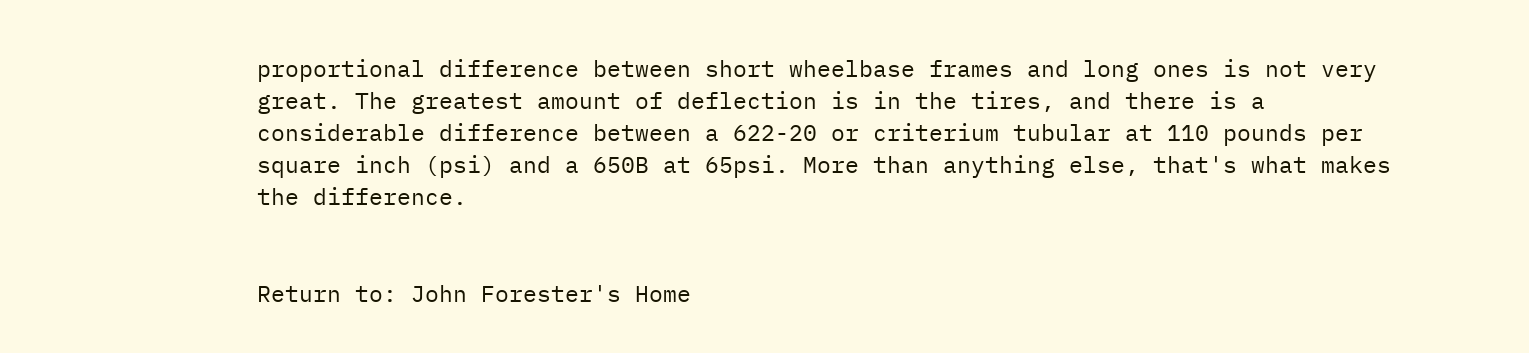proportional difference between short wheelbase frames and long ones is not very great. The greatest amount of deflection is in the tires, and there is a considerable difference between a 622-20 or criterium tubular at 110 pounds per square inch (psi) and a 650B at 65psi. More than anything else, that's what makes the difference.


Return to: John Forester's Home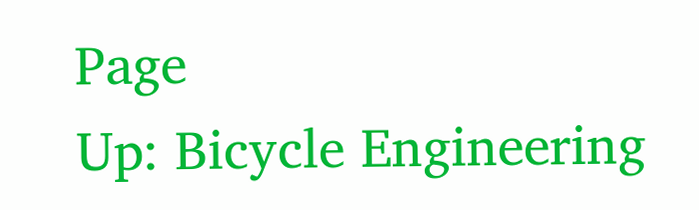Page                                         Up: Bicycle Engineering